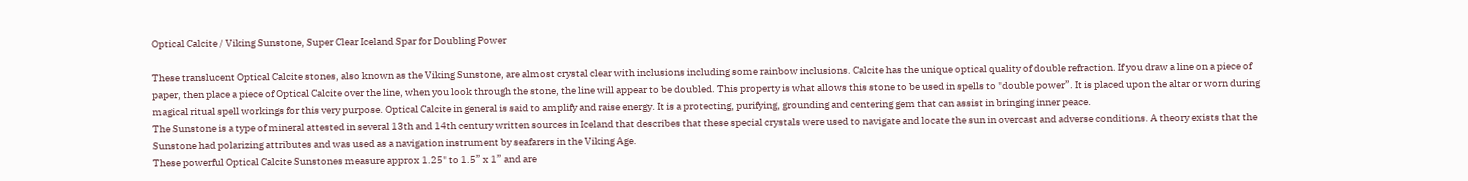Optical Calcite / Viking Sunstone, Super Clear Iceland Spar for Doubling Power

These translucent Optical Calcite stones, also known as the Viking Sunstone, are almost crystal clear with inclusions including some rainbow inclusions. Calcite has the unique optical quality of double refraction. If you draw a line on a piece of paper, then place a piece of Optical Calcite over the line, when you look through the stone, the line will appear to be doubled. This property is what allows this stone to be used in spells to "double power”. It is placed upon the altar or worn during magical ritual spell workings for this very purpose. Optical Calcite in general is said to amplify and raise energy. It is a protecting, purifying, grounding and centering gem that can assist in bringing inner peace.
The Sunstone is a type of mineral attested in several 13th and 14th century written sources in Iceland that describes that these special crystals were used to navigate and locate the sun in overcast and adverse conditions. A theory exists that the Sunstone had polarizing attributes and was used as a navigation instrument by seafarers in the Viking Age.
These powerful Optical Calcite Sunstones measure approx 1.25" to 1.5” x 1” and are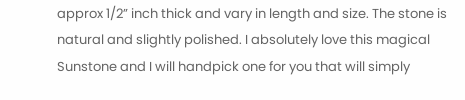approx 1/2” inch thick and vary in length and size. The stone is natural and slightly polished. I absolutely love this magical Sunstone and I will handpick one for you that will simply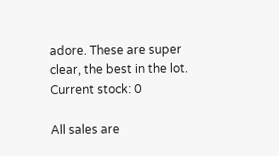adore. These are super clear, the best in the lot.
Current stock: 0

All sales are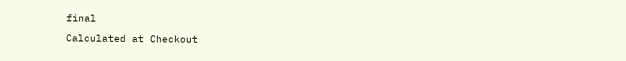final
Calculated at Checkout